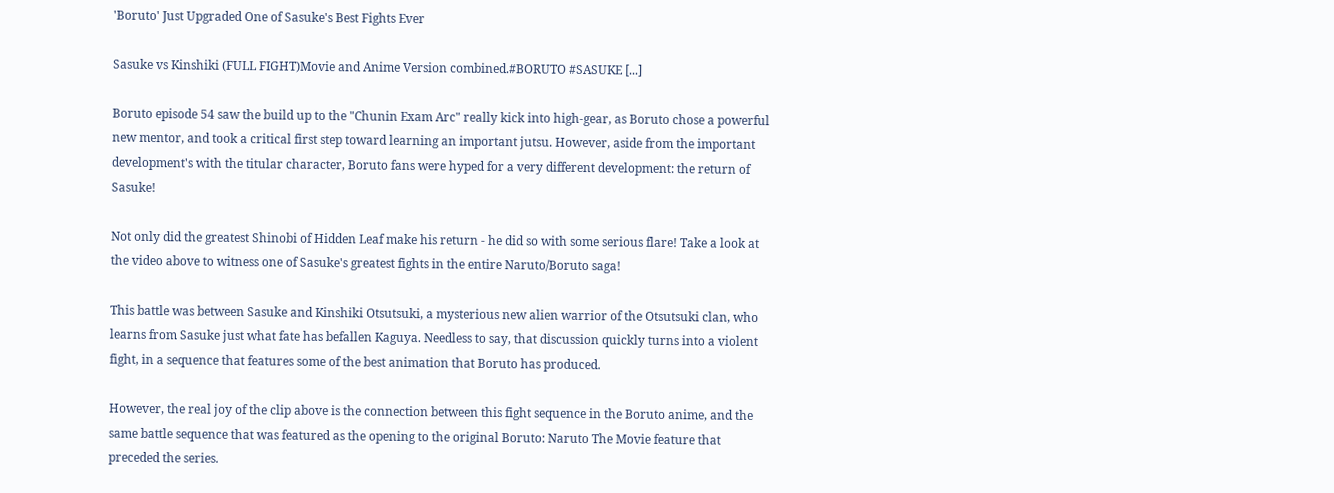'Boruto' Just Upgraded One of Sasuke's Best Fights Ever

Sasuke vs Kinshiki (FULL FIGHT)Movie and Anime Version combined.#BORUTO #SASUKE [...]

Boruto episode 54 saw the build up to the "Chunin Exam Arc" really kick into high-gear, as Boruto chose a powerful new mentor, and took a critical first step toward learning an important jutsu. However, aside from the important development's with the titular character, Boruto fans were hyped for a very different development: the return of Sasuke!

Not only did the greatest Shinobi of Hidden Leaf make his return - he did so with some serious flare! Take a look at the video above to witness one of Sasuke's greatest fights in the entire Naruto/Boruto saga!

This battle was between Sasuke and Kinshiki Otsutsuki, a mysterious new alien warrior of the Otsutsuki clan, who learns from Sasuke just what fate has befallen Kaguya. Needless to say, that discussion quickly turns into a violent fight, in a sequence that features some of the best animation that Boruto has produced.

However, the real joy of the clip above is the connection between this fight sequence in the Boruto anime, and the same battle sequence that was featured as the opening to the original Boruto: Naruto The Movie feature that preceded the series.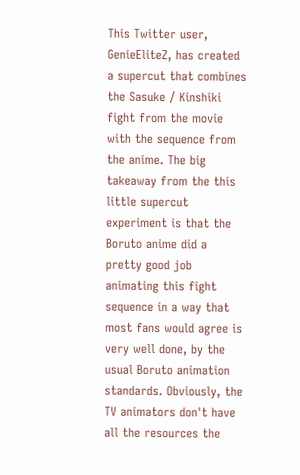This Twitter user, GenieEliteZ, has created a supercut that combines the Sasuke / Kinshiki fight from the movie with the sequence from the anime. The big takeaway from the this little supercut experiment is that the Boruto anime did a pretty good job animating this fight sequence in a way that most fans would agree is very well done, by the usual Boruto animation standards. Obviously, the TV animators don't have all the resources the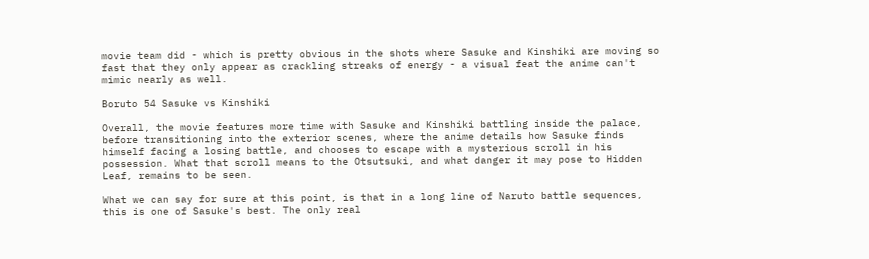movie team did - which is pretty obvious in the shots where Sasuke and Kinshiki are moving so fast that they only appear as crackling streaks of energy - a visual feat the anime can't mimic nearly as well.

Boruto 54 Sasuke vs Kinshiki

Overall, the movie features more time with Sasuke and Kinshiki battling inside the palace, before transitioning into the exterior scenes, where the anime details how Sasuke finds himself facing a losing battle, and chooses to escape with a mysterious scroll in his possession. What that scroll means to the Otsutsuki, and what danger it may pose to Hidden Leaf, remains to be seen.

What we can say for sure at this point, is that in a long line of Naruto battle sequences, this is one of Sasuke's best. The only real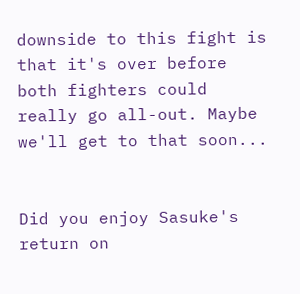downside to this fight is that it's over before both fighters could really go all-out. Maybe we'll get to that soon...


Did you enjoy Sasuke's return on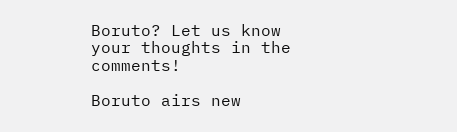Boruto? Let us know your thoughts in the comments!

Boruto airs new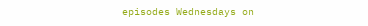episodes Wednesdays on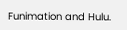Funimation and Hulu.